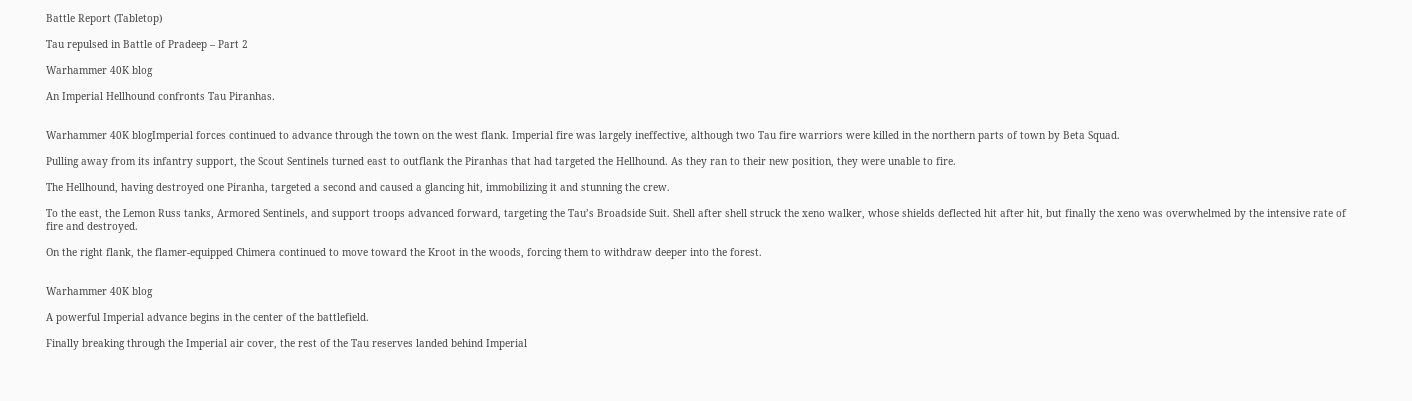Battle Report (Tabletop)

Tau repulsed in Battle of Pradeep – Part 2

Warhammer 40K blog

An Imperial Hellhound confronts Tau Piranhas.


Warhammer 40K blogImperial forces continued to advance through the town on the west flank. Imperial fire was largely ineffective, although two Tau fire warriors were killed in the northern parts of town by Beta Squad.

Pulling away from its infantry support, the Scout Sentinels turned east to outflank the Piranhas that had targeted the Hellhound. As they ran to their new position, they were unable to fire.

The Hellhound, having destroyed one Piranha, targeted a second and caused a glancing hit, immobilizing it and stunning the crew.

To the east, the Lemon Russ tanks, Armored Sentinels, and support troops advanced forward, targeting the Tau’s Broadside Suit. Shell after shell struck the xeno walker, whose shields deflected hit after hit, but finally the xeno was overwhelmed by the intensive rate of fire and destroyed.

On the right flank, the flamer-equipped Chimera continued to move toward the Kroot in the woods, forcing them to withdraw deeper into the forest.


Warhammer 40K blog

A powerful Imperial advance begins in the center of the battlefield.

Finally breaking through the Imperial air cover, the rest of the Tau reserves landed behind Imperial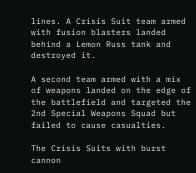lines. A Crisis Suit team armed with fusion blasters landed behind a Lemon Russ tank and destroyed it.

A second team armed with a mix of weapons landed on the edge of the battlefield and targeted the 2nd Special Weapons Squad but failed to cause casualties.

The Crisis Suits with burst cannon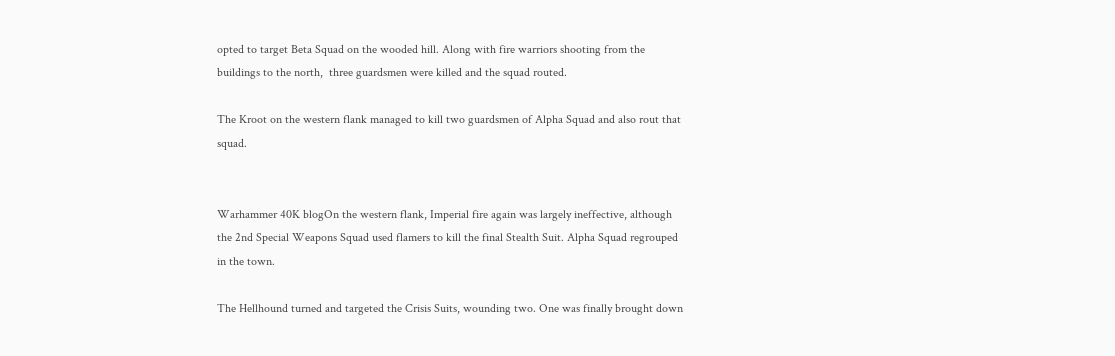opted to target Beta Squad on the wooded hill. Along with fire warriors shooting from the buildings to the north,  three guardsmen were killed and the squad routed.

The Kroot on the western flank managed to kill two guardsmen of Alpha Squad and also rout that squad.


Warhammer 40K blogOn the western flank, Imperial fire again was largely ineffective, although the 2nd Special Weapons Squad used flamers to kill the final Stealth Suit. Alpha Squad regrouped in the town.

The Hellhound turned and targeted the Crisis Suits, wounding two. One was finally brought down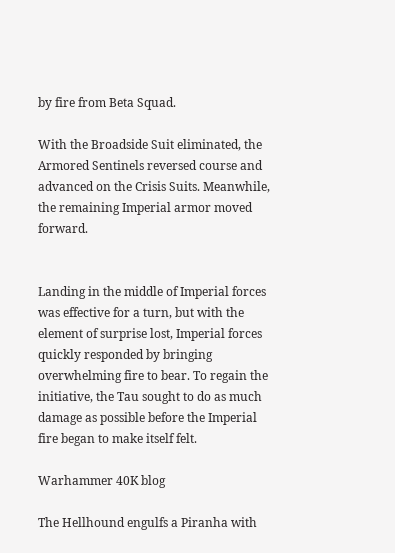by fire from Beta Squad.

With the Broadside Suit eliminated, the Armored Sentinels reversed course and advanced on the Crisis Suits. Meanwhile, the remaining Imperial armor moved forward.


Landing in the middle of Imperial forces was effective for a turn, but with the element of surprise lost, Imperial forces quickly responded by bringing overwhelming fire to bear. To regain the initiative, the Tau sought to do as much damage as possible before the Imperial fire began to make itself felt.

Warhammer 40K blog

The Hellhound engulfs a Piranha with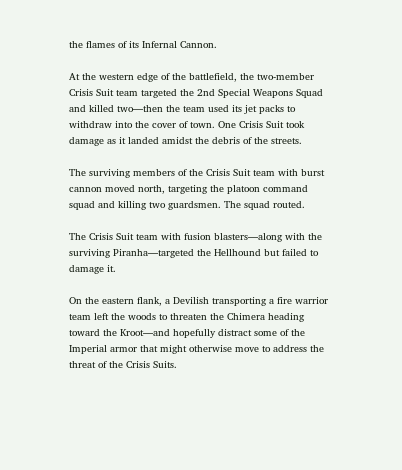the flames of its Infernal Cannon.

At the western edge of the battlefield, the two-member Crisis Suit team targeted the 2nd Special Weapons Squad and killed two—then the team used its jet packs to withdraw into the cover of town. One Crisis Suit took damage as it landed amidst the debris of the streets.

The surviving members of the Crisis Suit team with burst cannon moved north, targeting the platoon command squad and killing two guardsmen. The squad routed.

The Crisis Suit team with fusion blasters—along with the surviving Piranha—targeted the Hellhound but failed to damage it.

On the eastern flank, a Devilish transporting a fire warrior team left the woods to threaten the Chimera heading toward the Kroot—and hopefully distract some of the Imperial armor that might otherwise move to address the threat of the Crisis Suits.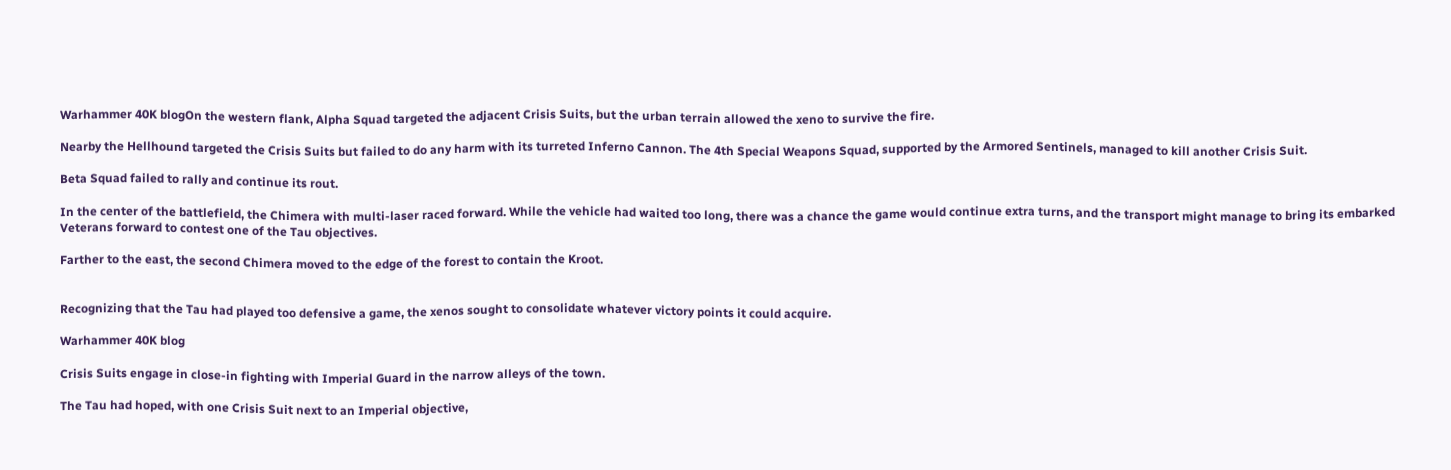Warhammer 40K blogOn the western flank, Alpha Squad targeted the adjacent Crisis Suits, but the urban terrain allowed the xeno to survive the fire.

Nearby the Hellhound targeted the Crisis Suits but failed to do any harm with its turreted Inferno Cannon. The 4th Special Weapons Squad, supported by the Armored Sentinels, managed to kill another Crisis Suit.

Beta Squad failed to rally and continue its rout.

In the center of the battlefield, the Chimera with multi-laser raced forward. While the vehicle had waited too long, there was a chance the game would continue extra turns, and the transport might manage to bring its embarked Veterans forward to contest one of the Tau objectives.

Farther to the east, the second Chimera moved to the edge of the forest to contain the Kroot.


Recognizing that the Tau had played too defensive a game, the xenos sought to consolidate whatever victory points it could acquire.

Warhammer 40K blog

Crisis Suits engage in close-in fighting with Imperial Guard in the narrow alleys of the town.

The Tau had hoped, with one Crisis Suit next to an Imperial objective,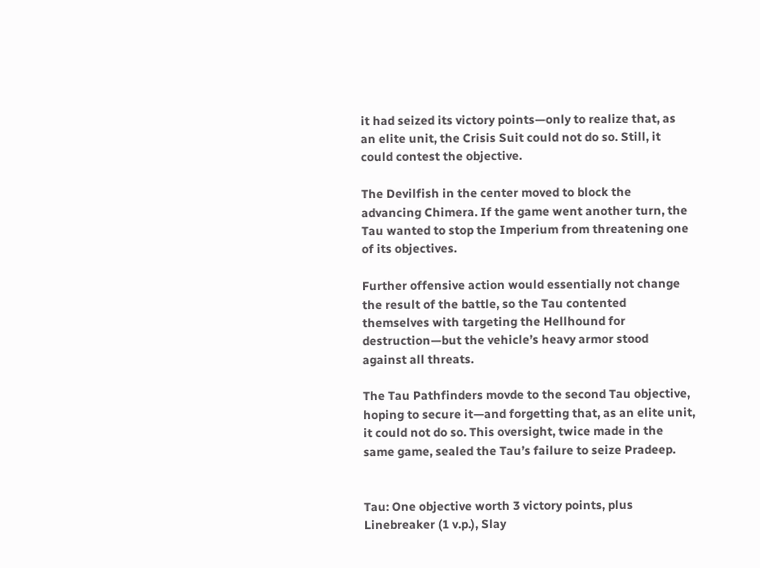it had seized its victory points—only to realize that, as an elite unit, the Crisis Suit could not do so. Still, it could contest the objective.

The Devilfish in the center moved to block the advancing Chimera. If the game went another turn, the Tau wanted to stop the Imperium from threatening one of its objectives.

Further offensive action would essentially not change the result of the battle, so the Tau contented themselves with targeting the Hellhound for destruction—but the vehicle’s heavy armor stood against all threats.

The Tau Pathfinders movde to the second Tau objective, hoping to secure it—and forgetting that, as an elite unit, it could not do so. This oversight, twice made in the same game, sealed the Tau’s failure to seize Pradeep.


Tau: One objective worth 3 victory points, plus Linebreaker (1 v.p.), Slay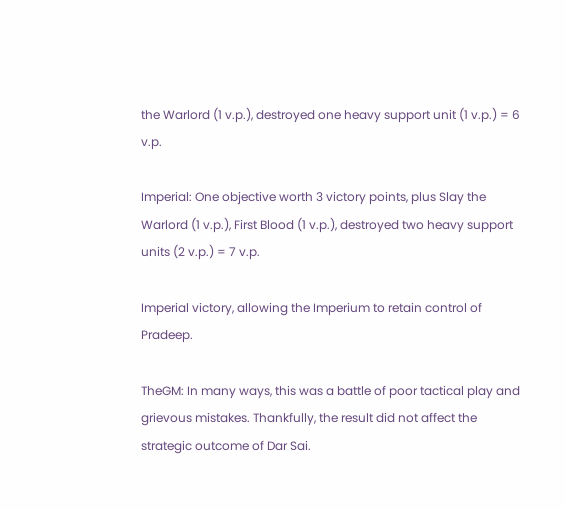the Warlord (1 v.p.), destroyed one heavy support unit (1 v.p.) = 6 v.p.

Imperial: One objective worth 3 victory points, plus Slay the Warlord (1 v.p.), First Blood (1 v.p.), destroyed two heavy support units (2 v.p.) = 7 v.p.

Imperial victory, allowing the Imperium to retain control of Pradeep.

TheGM: In many ways, this was a battle of poor tactical play and grievous mistakes. Thankfully, the result did not affect the strategic outcome of Dar Sai.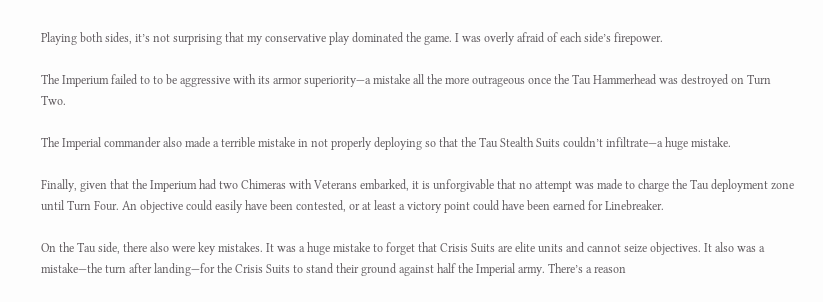Playing both sides, it’s not surprising that my conservative play dominated the game. I was overly afraid of each side’s firepower.

The Imperium failed to to be aggressive with its armor superiority—a mistake all the more outrageous once the Tau Hammerhead was destroyed on Turn Two.

The Imperial commander also made a terrible mistake in not properly deploying so that the Tau Stealth Suits couldn’t infiltrate—a huge mistake.

Finally, given that the Imperium had two Chimeras with Veterans embarked, it is unforgivable that no attempt was made to charge the Tau deployment zone until Turn Four. An objective could easily have been contested, or at least a victory point could have been earned for Linebreaker.

On the Tau side, there also were key mistakes. It was a huge mistake to forget that Crisis Suits are elite units and cannot seize objectives. It also was a mistake—the turn after landing—for the Crisis Suits to stand their ground against half the Imperial army. There’s a reason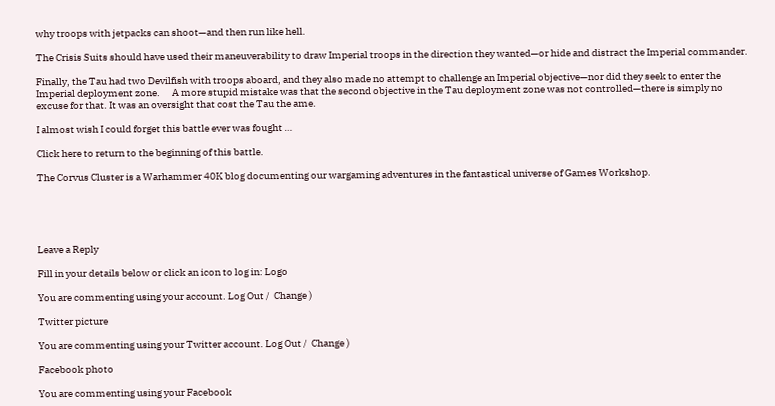why troops with jetpacks can shoot—and then run like hell.

The Crisis Suits should have used their maneuverability to draw Imperial troops in the direction they wanted—or hide and distract the Imperial commander.

Finally, the Tau had two Devilfish with troops aboard, and they also made no attempt to challenge an Imperial objective—nor did they seek to enter the Imperial deployment zone.      A more stupid mistake was that the second objective in the Tau deployment zone was not controlled—there is simply no excuse for that. It was an oversight that cost the Tau the ame.

I almost wish I could forget this battle ever was fought …

Click here to return to the beginning of this battle.

The Corvus Cluster is a Warhammer 40K blog documenting our wargaming adventures in the fantastical universe of Games Workshop.





Leave a Reply

Fill in your details below or click an icon to log in: Logo

You are commenting using your account. Log Out /  Change )

Twitter picture

You are commenting using your Twitter account. Log Out /  Change )

Facebook photo

You are commenting using your Facebook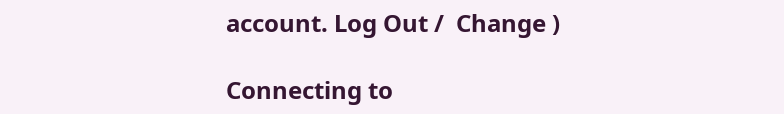account. Log Out /  Change )

Connecting to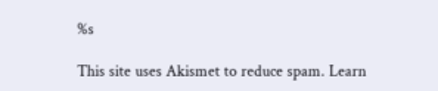%s

This site uses Akismet to reduce spam. Learn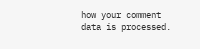how your comment data is processed.